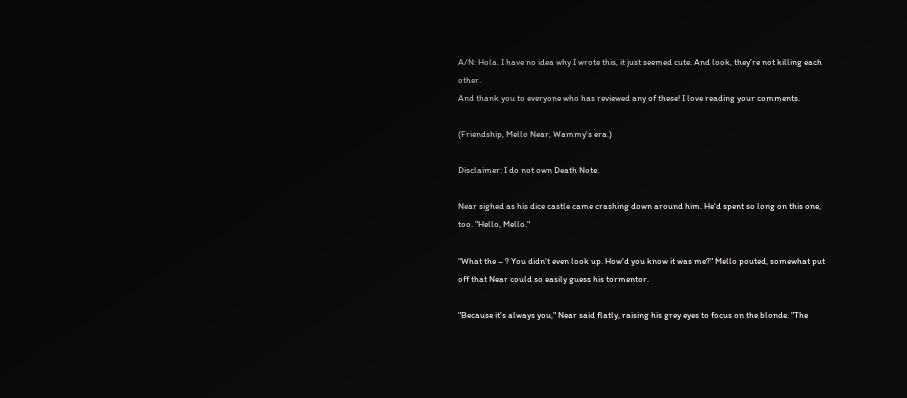A/N: Hola. I have no idea why I wrote this, it just seemed cute. And look, they're not killing each other.
And thank you to everyone who has reviewed any of these! I love reading your comments.

(Friendship, Mello Near, Wammy's era.)

Disclaimer: I do not own Death Note.

Near sighed as his dice castle came crashing down around him. He'd spent so long on this one, too. "Hello, Mello."

"What the – ? You didn't even look up. How'd you know it was me?" Mello pouted, somewhat put off that Near could so easily guess his tormentor.

"Because it's always you," Near said flatly, raising his grey eyes to focus on the blonde. "The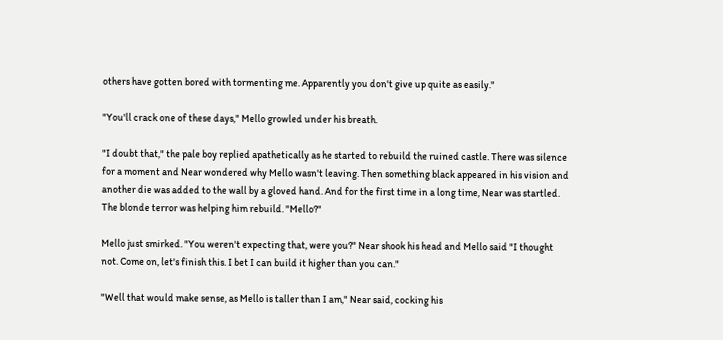others have gotten bored with tormenting me. Apparently you don't give up quite as easily."

"You'll crack one of these days," Mello growled under his breath.

"I doubt that," the pale boy replied apathetically as he started to rebuild the ruined castle. There was silence for a moment and Near wondered why Mello wasn't leaving. Then something black appeared in his vision and another die was added to the wall by a gloved hand. And for the first time in a long time, Near was startled. The blonde terror was helping him rebuild. "Mello?"

Mello just smirked. "You weren't expecting that, were you?" Near shook his head and Mello said "I thought not. Come on, let's finish this. I bet I can build it higher than you can."

"Well that would make sense, as Mello is taller than I am," Near said, cocking his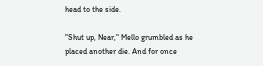head to the side.

"Shut up, Near," Mello grumbled as he placed another die. And for once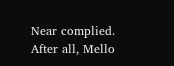Near complied. After all, Mello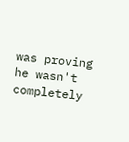was proving he wasn't completely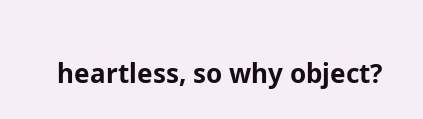heartless, so why object?